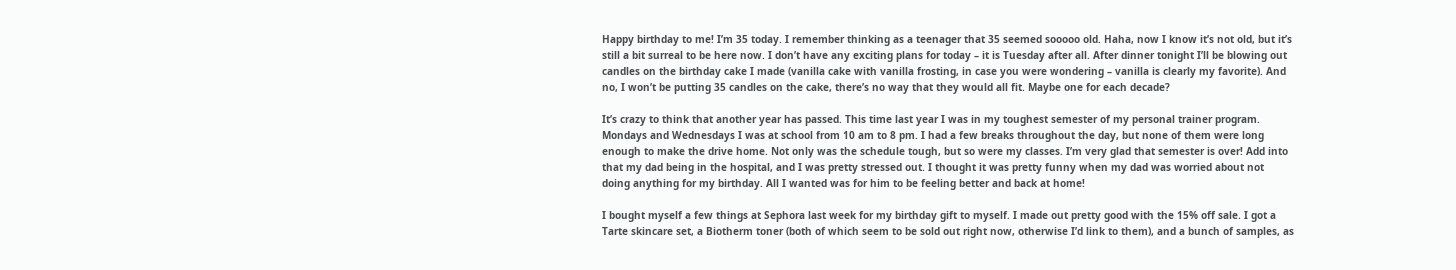Happy birthday to me! I’m 35 today. I remember thinking as a teenager that 35 seemed sooooo old. Haha, now I know it’s not old, but it’s still a bit surreal to be here now. I don’t have any exciting plans for today – it is Tuesday after all. After dinner tonight I’ll be blowing out candles on the birthday cake I made (vanilla cake with vanilla frosting, in case you were wondering – vanilla is clearly my favorite). And no, I won’t be putting 35 candles on the cake, there’s no way that they would all fit. Maybe one for each decade?

It’s crazy to think that another year has passed. This time last year I was in my toughest semester of my personal trainer program. Mondays and Wednesdays I was at school from 10 am to 8 pm. I had a few breaks throughout the day, but none of them were long enough to make the drive home. Not only was the schedule tough, but so were my classes. I’m very glad that semester is over! Add into that my dad being in the hospital, and I was pretty stressed out. I thought it was pretty funny when my dad was worried about not doing anything for my birthday. All I wanted was for him to be feeling better and back at home!

I bought myself a few things at Sephora last week for my birthday gift to myself. I made out pretty good with the 15% off sale. I got a Tarte skincare set, a Biotherm toner (both of which seem to be sold out right now, otherwise I’d link to them), and a bunch of samples, as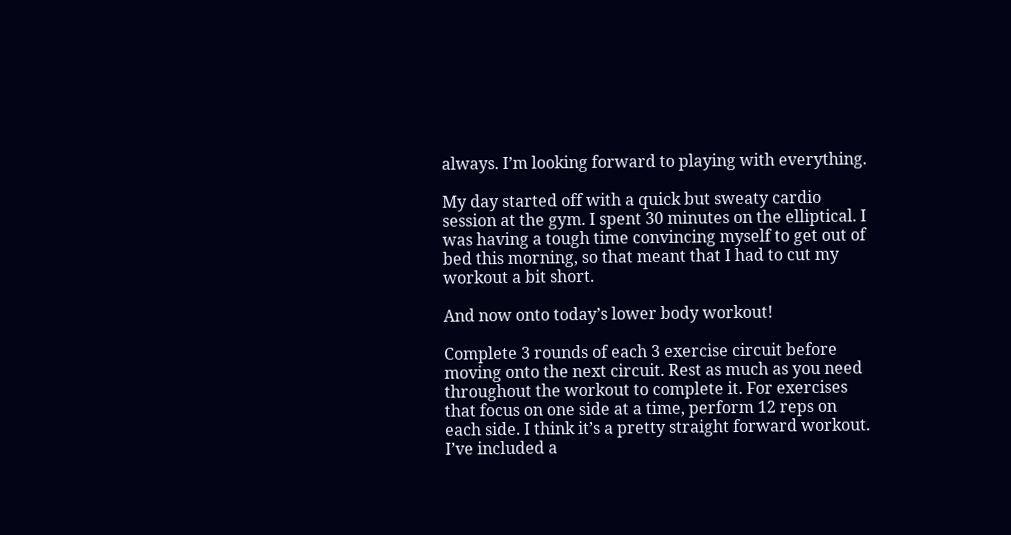always. I’m looking forward to playing with everything.

My day started off with a quick but sweaty cardio session at the gym. I spent 30 minutes on the elliptical. I was having a tough time convincing myself to get out of bed this morning, so that meant that I had to cut my workout a bit short.

And now onto today’s lower body workout!

Complete 3 rounds of each 3 exercise circuit before moving onto the next circuit. Rest as much as you need throughout the workout to complete it. For exercises that focus on one side at a time, perform 12 reps on each side. I think it’s a pretty straight forward workout. I’ve included a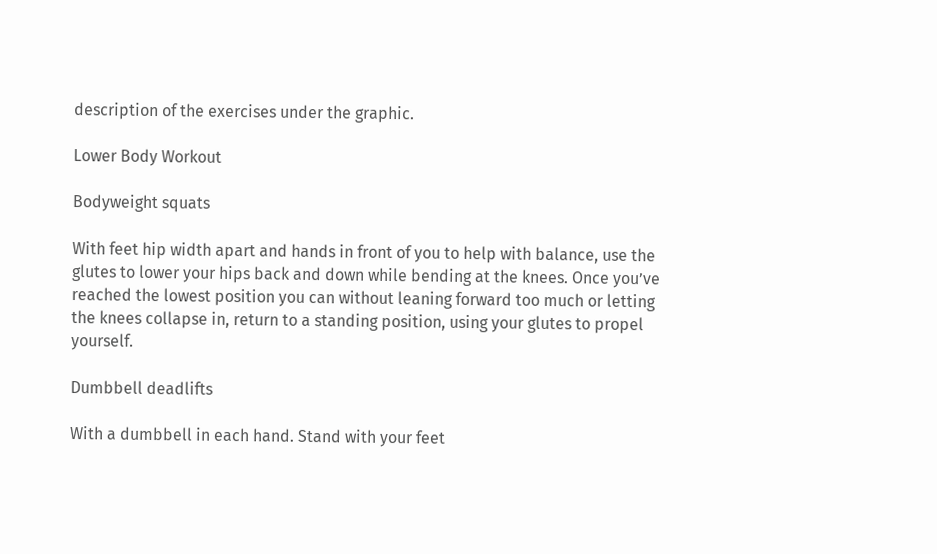description of the exercises under the graphic.

Lower Body Workout

Bodyweight squats

With feet hip width apart and hands in front of you to help with balance, use the glutes to lower your hips back and down while bending at the knees. Once you’ve reached the lowest position you can without leaning forward too much or letting the knees collapse in, return to a standing position, using your glutes to propel yourself.

Dumbbell deadlifts

With a dumbbell in each hand. Stand with your feet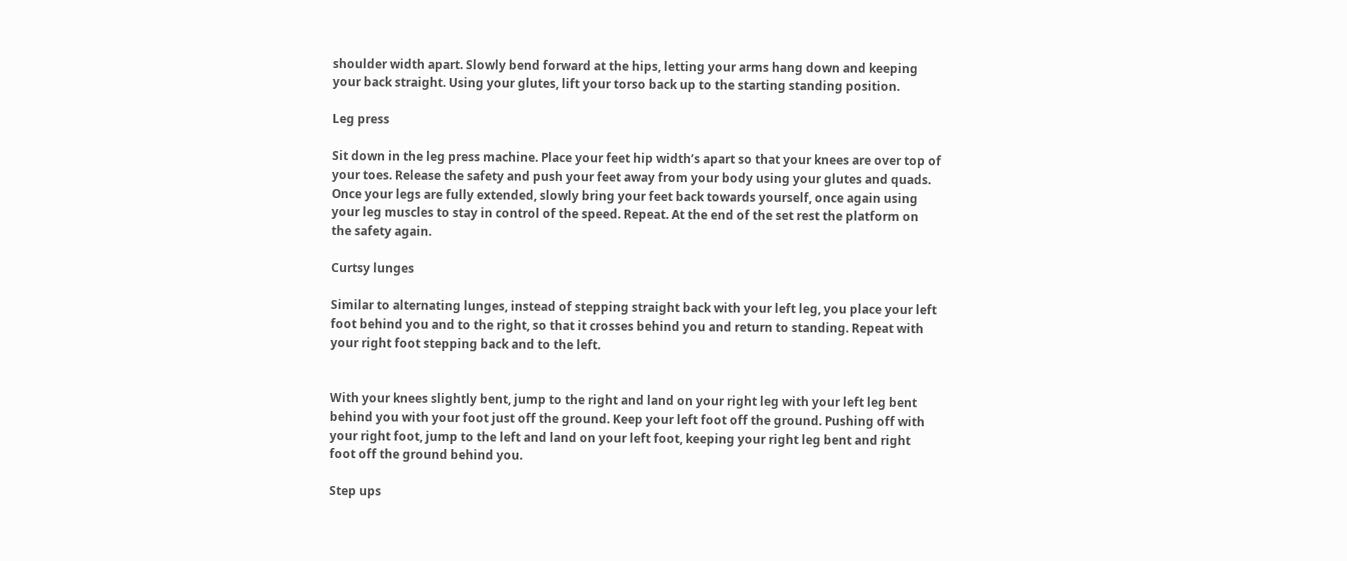shoulder width apart. Slowly bend forward at the hips, letting your arms hang down and keeping your back straight. Using your glutes, lift your torso back up to the starting standing position.

Leg press

Sit down in the leg press machine. Place your feet hip width’s apart so that your knees are over top of your toes. Release the safety and push your feet away from your body using your glutes and quads. Once your legs are fully extended, slowly bring your feet back towards yourself, once again using your leg muscles to stay in control of the speed. Repeat. At the end of the set rest the platform on the safety again.

Curtsy lunges

Similar to alternating lunges, instead of stepping straight back with your left leg, you place your left foot behind you and to the right, so that it crosses behind you and return to standing. Repeat with your right foot stepping back and to the left.


With your knees slightly bent, jump to the right and land on your right leg with your left leg bent behind you with your foot just off the ground. Keep your left foot off the ground. Pushing off with your right foot, jump to the left and land on your left foot, keeping your right leg bent and right foot off the ground behind you.

Step ups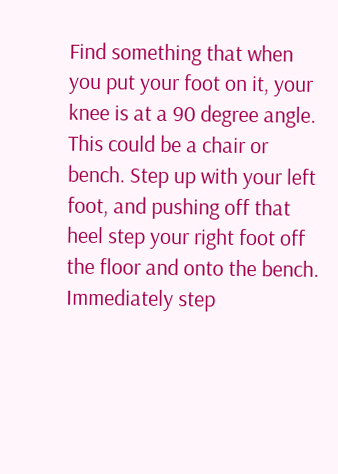Find something that when you put your foot on it, your knee is at a 90 degree angle. This could be a chair or bench. Step up with your left foot, and pushing off that heel step your right foot off the floor and onto the bench. Immediately step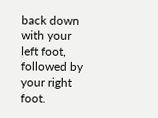back down with your left foot, followed by your right foot.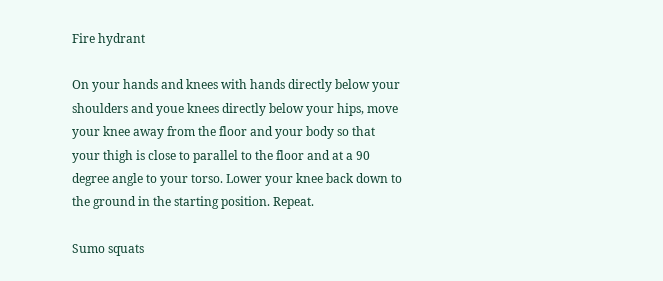Fire hydrant

On your hands and knees with hands directly below your shoulders and youe knees directly below your hips, move your knee away from the floor and your body so that your thigh is close to parallel to the floor and at a 90 degree angle to your torso. Lower your knee back down to the ground in the starting position. Repeat.

Sumo squats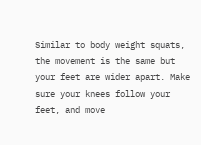Similar to body weight squats, the movement is the same but your feet are wider apart. Make sure your knees follow your feet, and move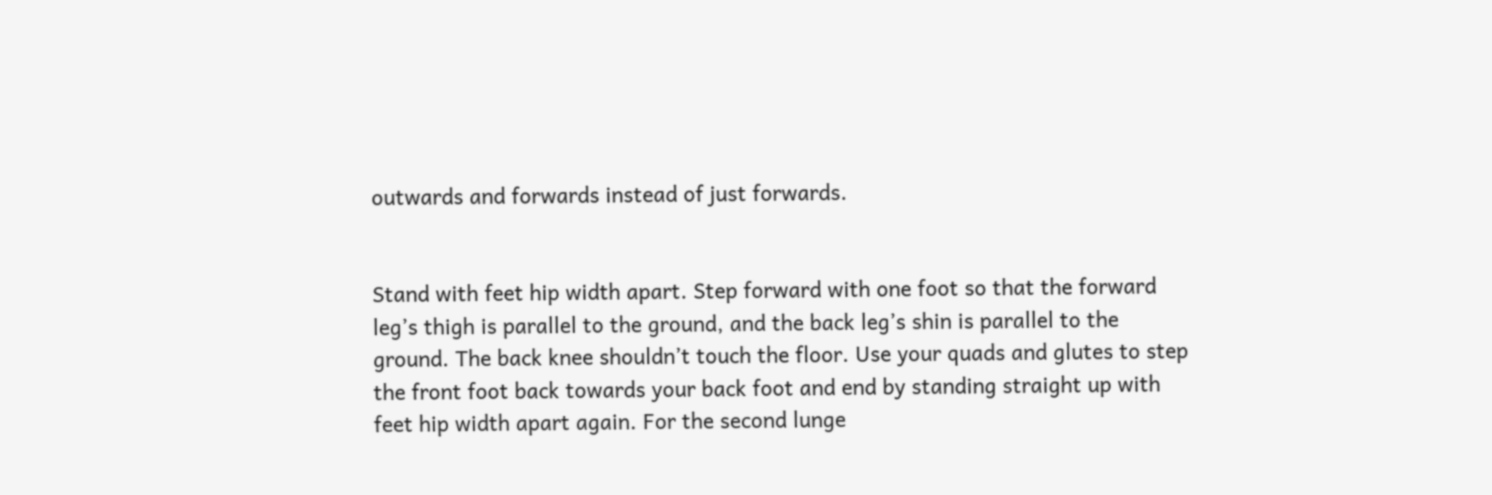outwards and forwards instead of just forwards.


Stand with feet hip width apart. Step forward with one foot so that the forward leg’s thigh is parallel to the ground, and the back leg’s shin is parallel to the ground. The back knee shouldn’t touch the floor. Use your quads and glutes to step the front foot back towards your back foot and end by standing straight up with feet hip width apart again. For the second lunge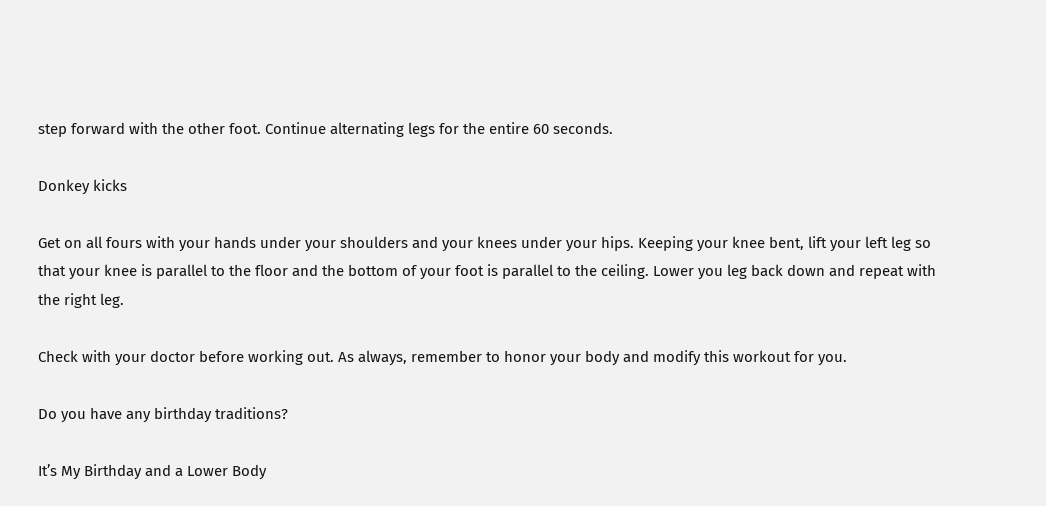step forward with the other foot. Continue alternating legs for the entire 60 seconds.

Donkey kicks

Get on all fours with your hands under your shoulders and your knees under your hips. Keeping your knee bent, lift your left leg so that your knee is parallel to the floor and the bottom of your foot is parallel to the ceiling. Lower you leg back down and repeat with the right leg.

Check with your doctor before working out. As always, remember to honor your body and modify this workout for you.

Do you have any birthday traditions?

It’s My Birthday and a Lower Body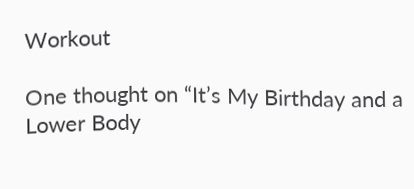Workout

One thought on “It’s My Birthday and a Lower Body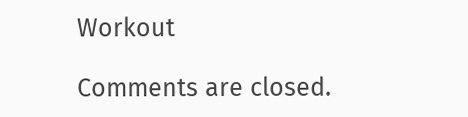Workout

Comments are closed.